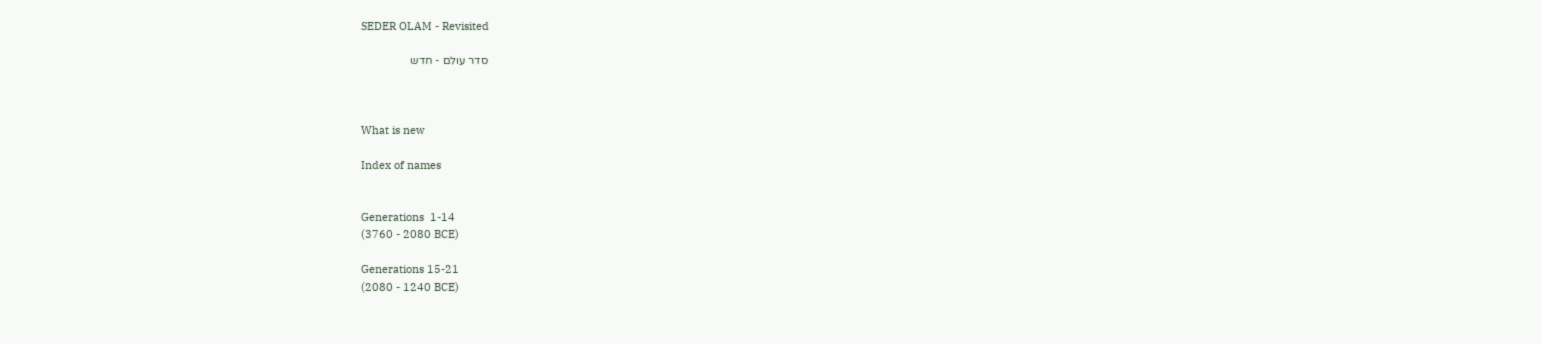SEDER OLAM - Revisited

סדר עולם - חדש



What is new

Index of names


Generations  1-14
(3760 - 2080 BCE)

Generations 15-21
(2080 - 1240 BCE)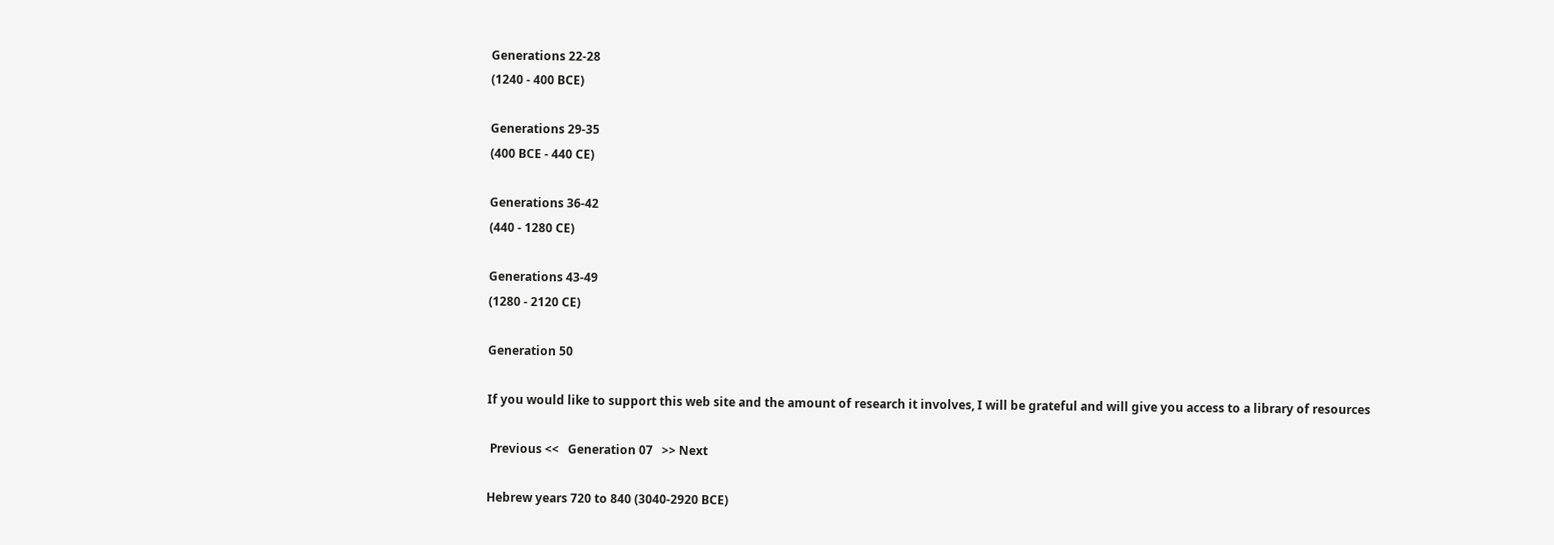Generations 22-28
(1240 - 400 BCE)

Generations 29-35
(400 BCE - 440 CE)

Generations 36-42
(440 - 1280 CE)

Generations 43-49
(1280 - 2120 CE)

Generation 50

If you would like to support this web site and the amount of research it involves, I will be grateful and will give you access to a library of resources

 Previous <<   Generation 07   >> Next

Hebrew years 720 to 840 (3040-2920 BCE)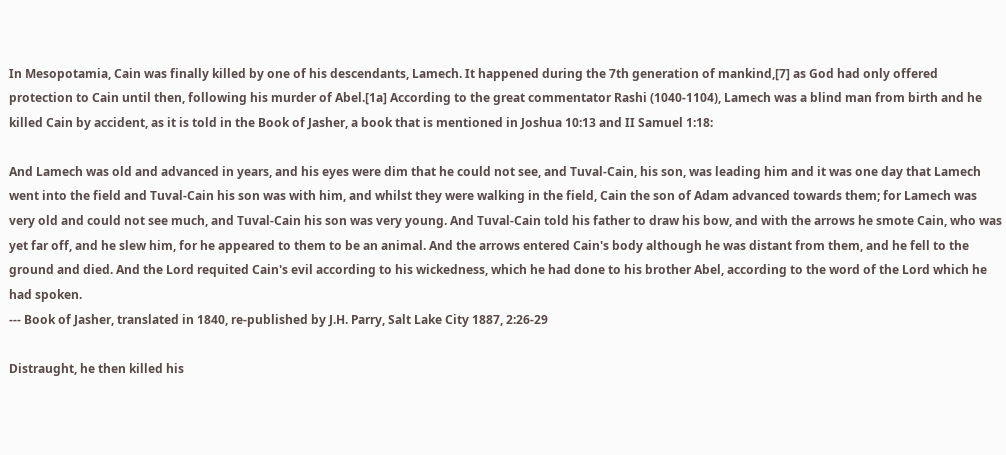In Mesopotamia, Cain was finally killed by one of his descendants, Lamech. It happened during the 7th generation of mankind,[7] as God had only offered protection to Cain until then, following his murder of Abel.[1a] According to the great commentator Rashi (1040-1104), Lamech was a blind man from birth and he killed Cain by accident, as it is told in the Book of Jasher, a book that is mentioned in Joshua 10:13 and II Samuel 1:18:

And Lamech was old and advanced in years, and his eyes were dim that he could not see, and Tuval-Cain, his son, was leading him and it was one day that Lamech went into the field and Tuval-Cain his son was with him, and whilst they were walking in the field, Cain the son of Adam advanced towards them; for Lamech was very old and could not see much, and Tuval-Cain his son was very young. And Tuval-Cain told his father to draw his bow, and with the arrows he smote Cain, who was yet far off, and he slew him, for he appeared to them to be an animal. And the arrows entered Cain's body although he was distant from them, and he fell to the ground and died. And the Lord requited Cain's evil according to his wickedness, which he had done to his brother Abel, according to the word of the Lord which he had spoken.
--- Book of Jasher, translated in 1840, re-published by J.H. Parry, Salt Lake City 1887, 2:26-29

Distraught, he then killed his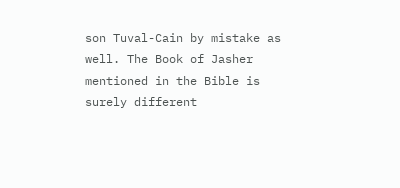son Tuval-Cain by mistake as well. The Book of Jasher mentioned in the Bible is surely different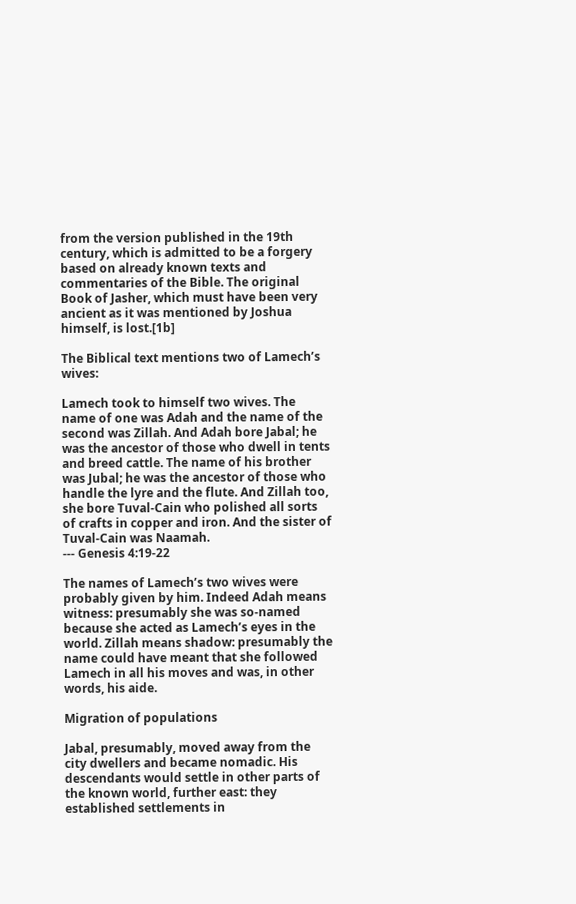from the version published in the 19th century, which is admitted to be a forgery based on already known texts and commentaries of the Bible. The original Book of Jasher, which must have been very ancient as it was mentioned by Joshua himself, is lost.[1b]

The Biblical text mentions two of Lamech’s wives:

Lamech took to himself two wives. The name of one was Adah and the name of the second was Zillah. And Adah bore Jabal; he was the ancestor of those who dwell in tents and breed cattle. The name of his brother was Jubal; he was the ancestor of those who handle the lyre and the flute. And Zillah too, she bore Tuval-Cain who polished all sorts of crafts in copper and iron. And the sister of Tuval-Cain was Naamah.
--- Genesis 4:19-22

The names of Lamech’s two wives were probably given by him. Indeed Adah means witness: presumably she was so-named because she acted as Lamech’s eyes in the world. Zillah means shadow: presumably the name could have meant that she followed Lamech in all his moves and was, in other words, his aide.

Migration of populations

Jabal, presumably, moved away from the city dwellers and became nomadic. His descendants would settle in other parts of the known world, further east: they established settlements in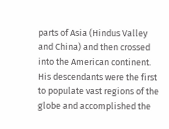parts of Asia (Hindus Valley and China) and then crossed into the American continent. His descendants were the first to populate vast regions of the globe and accomplished the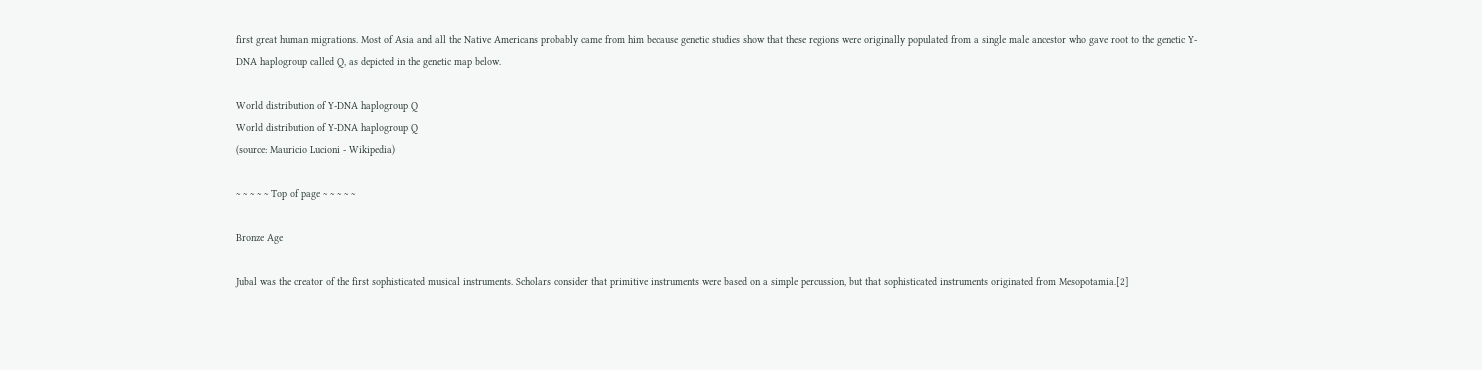first great human migrations. Most of Asia and all the Native Americans probably came from him because genetic studies show that these regions were originally populated from a single male ancestor who gave root to the genetic Y-DNA haplogroup called Q, as depicted in the genetic map below.

World distribution of Y-DNA haplogroup Q
World distribution of Y-DNA haplogroup Q
(source: Mauricio Lucioni - Wikipedia)

~ ~ ~ ~ ~ Top of page ~ ~ ~ ~ ~

Bronze Age

Jubal was the creator of the first sophisticated musical instruments. Scholars consider that primitive instruments were based on a simple percussion, but that sophisticated instruments originated from Mesopotamia.[2]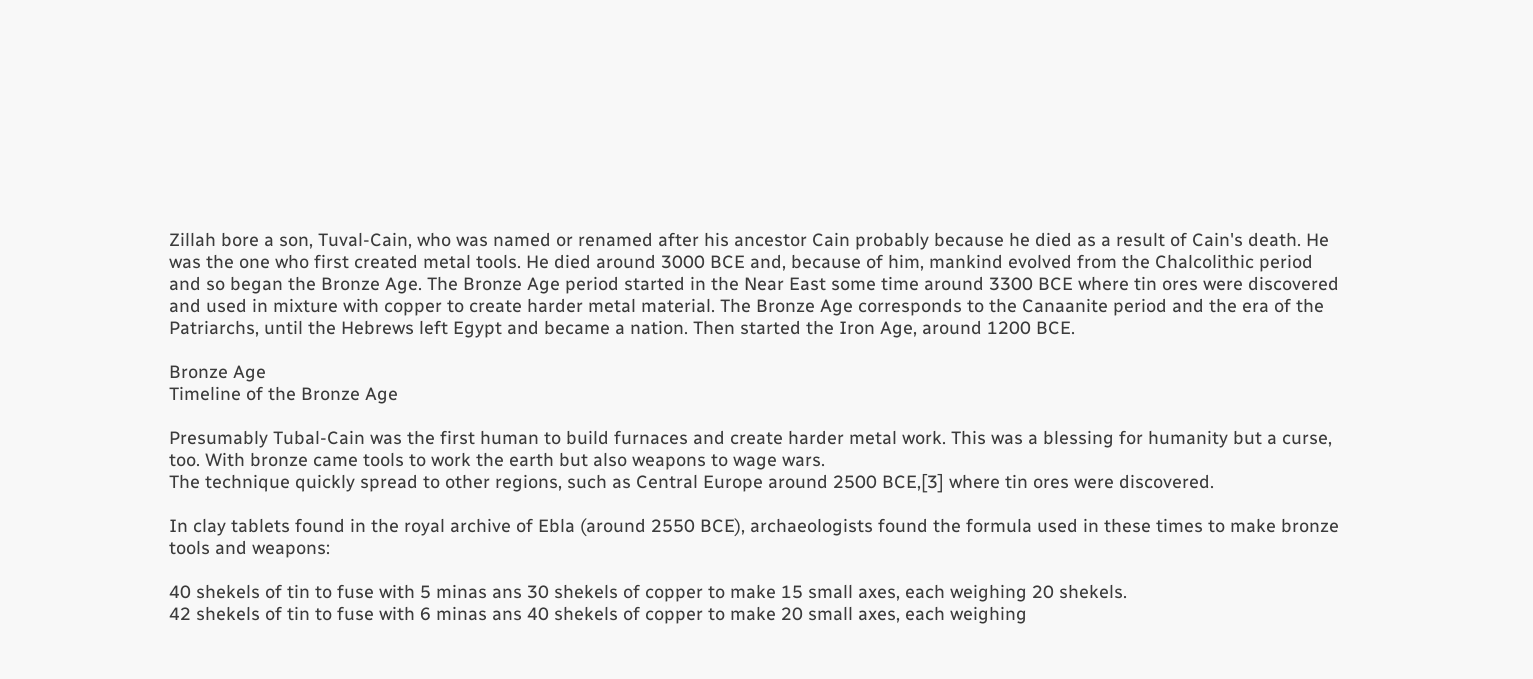Zillah bore a son, Tuval-Cain, who was named or renamed after his ancestor Cain probably because he died as a result of Cain's death. He was the one who first created metal tools. He died around 3000 BCE and, because of him, mankind evolved from the Chalcolithic period and so began the Bronze Age. The Bronze Age period started in the Near East some time around 3300 BCE where tin ores were discovered and used in mixture with copper to create harder metal material. The Bronze Age corresponds to the Canaanite period and the era of the Patriarchs, until the Hebrews left Egypt and became a nation. Then started the Iron Age, around 1200 BCE.

Bronze Age
Timeline of the Bronze Age

Presumably Tubal-Cain was the first human to build furnaces and create harder metal work. This was a blessing for humanity but a curse, too. With bronze came tools to work the earth but also weapons to wage wars.
The technique quickly spread to other regions, such as Central Europe around 2500 BCE,[3] where tin ores were discovered.

In clay tablets found in the royal archive of Ebla (around 2550 BCE), archaeologists found the formula used in these times to make bronze tools and weapons:

40 shekels of tin to fuse with 5 minas ans 30 shekels of copper to make 15 small axes, each weighing 20 shekels.
42 shekels of tin to fuse with 6 minas ans 40 shekels of copper to make 20 small axes, each weighing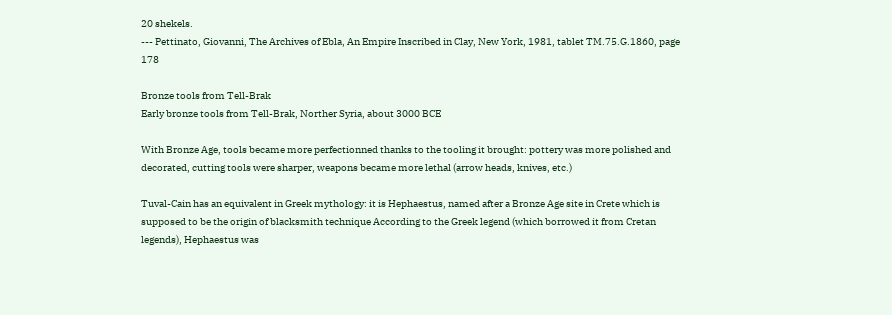20 shekels.
--- Pettinato, Giovanni, The Archives of Ebla, An Empire Inscribed in Clay, New York, 1981, tablet TM.75.G.1860, page 178

Bronze tools from Tell-Brak
Early bronze tools from Tell-Brak, Norther Syria, about 3000 BCE

With Bronze Age, tools became more perfectionned thanks to the tooling it brought: pottery was more polished and decorated, cutting tools were sharper, weapons became more lethal (arrow heads, knives, etc.)

Tuval-Cain has an equivalent in Greek mythology: it is Hephaestus, named after a Bronze Age site in Crete which is supposed to be the origin of blacksmith technique According to the Greek legend (which borrowed it from Cretan legends), Hephaestus was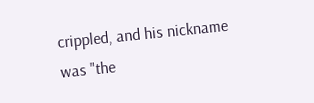crippled, and his nickname was "the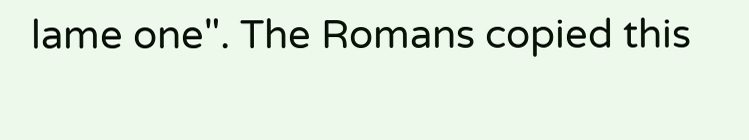lame one". The Romans copied this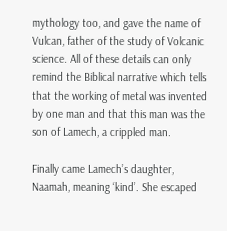mythology too, and gave the name of Vulcan, father of the study of Volcanic science. All of these details can only remind the Biblical narrative which tells that the working of metal was invented by one man and that this man was the son of Lamech, a crippled man.

Finally came Lamech’s daughter, Naamah, meaning ‘kind’. She escaped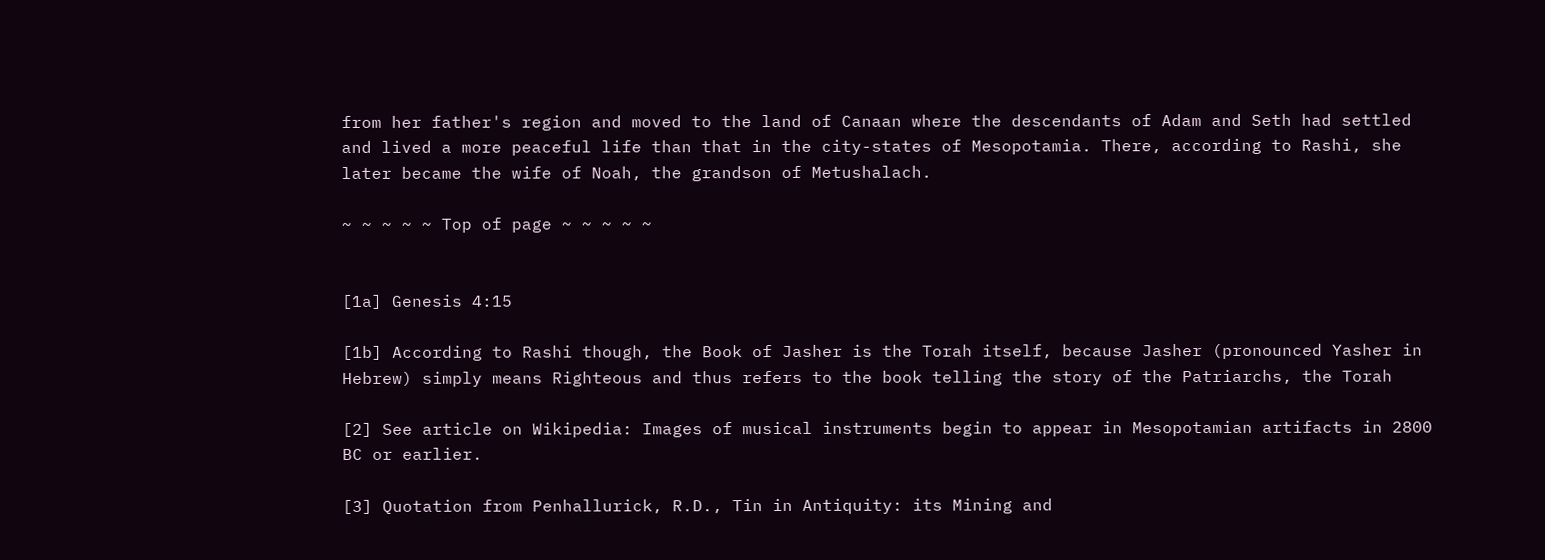from her father's region and moved to the land of Canaan where the descendants of Adam and Seth had settled and lived a more peaceful life than that in the city-states of Mesopotamia. There, according to Rashi, she later became the wife of Noah, the grandson of Metushalach.

~ ~ ~ ~ ~ Top of page ~ ~ ~ ~ ~


[1a] Genesis 4:15

[1b] According to Rashi though, the Book of Jasher is the Torah itself, because Jasher (pronounced Yasher in Hebrew) simply means Righteous and thus refers to the book telling the story of the Patriarchs, the Torah

[2] See article on Wikipedia: Images of musical instruments begin to appear in Mesopotamian artifacts in 2800 BC or earlier.

[3] Quotation from Penhallurick, R.D., Tin in Antiquity: its Mining and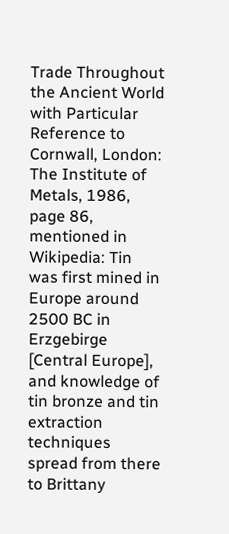Trade Throughout the Ancient World with Particular Reference to Cornwall, London: The Institute of Metals, 1986, page 86, mentioned in Wikipedia: Tin was first mined in Europe around 2500 BC in Erzgebirge [Central Europe], and knowledge of tin bronze and tin extraction techniques spread from there to Brittany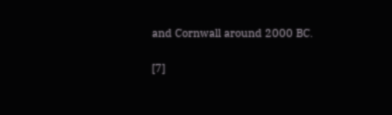and Cornwall around 2000 BC.

[7]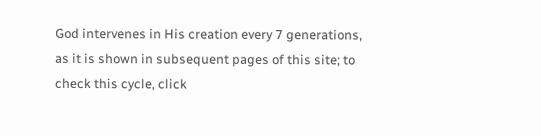God intervenes in His creation every 7 generations, as it is shown in subsequent pages of this site; to check this cycle, click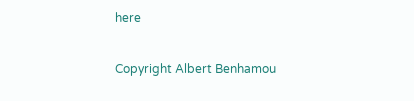here

Copyright Albert Benhamou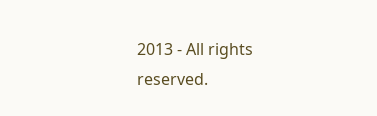2013 - All rights reserved.